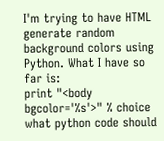I'm trying to have HTML generate random background colors using Python. What I have so far is:
print "<body bgcolor='%s'>" % choice
what python code should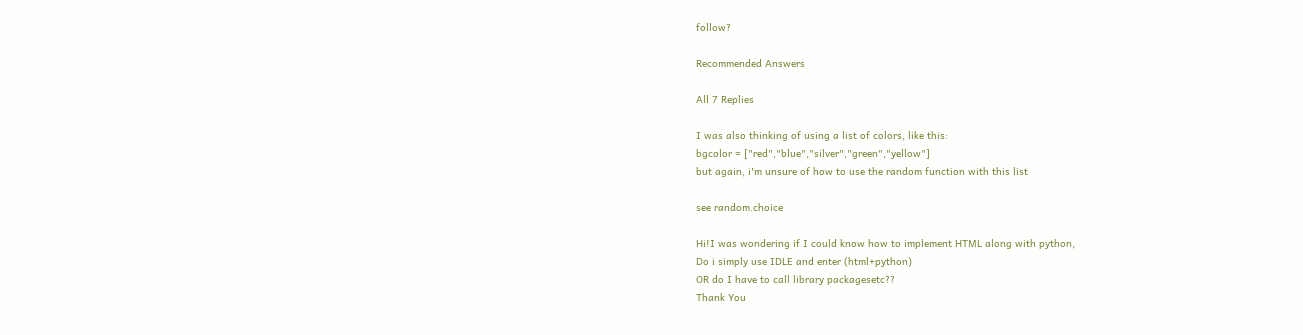follow?

Recommended Answers

All 7 Replies

I was also thinking of using a list of colors, like this:
bgcolor = ["red","blue","silver","green","yellow"]
but again, i'm unsure of how to use the random function with this list

see random.choice

Hi!I was wondering if I could know how to implement HTML along with python,
Do i simply use IDLE and enter (html+python)
OR do I have to call library packagesetc??
Thank You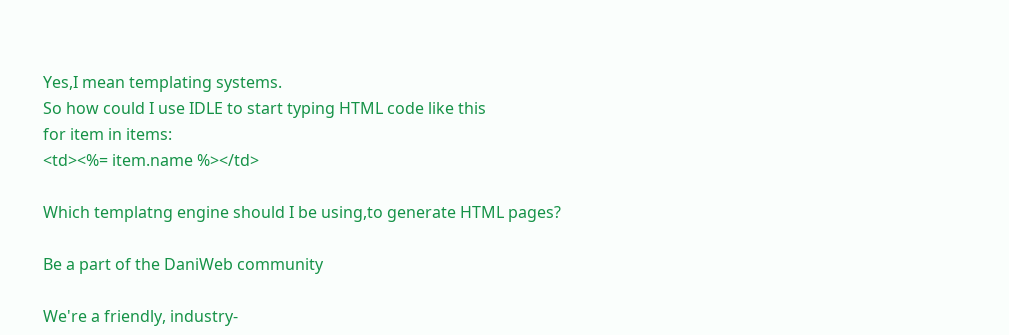Yes,I mean templating systems.
So how could I use IDLE to start typing HTML code like this
for item in items:
<td><%= item.name %></td>

Which templatng engine should I be using,to generate HTML pages?

Be a part of the DaniWeb community

We're a friendly, industry-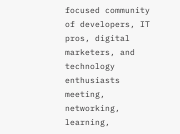focused community of developers, IT pros, digital marketers, and technology enthusiasts meeting, networking, learning,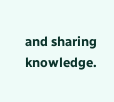and sharing knowledge.